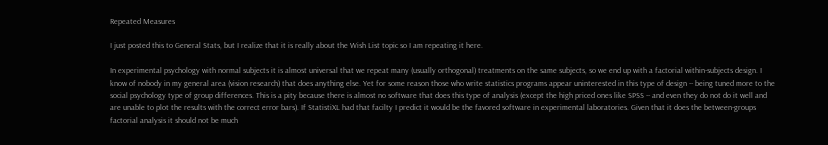Repeated Measures

I just posted this to General Stats, but I realize that it is really about the Wish List topic so I am repeating it here.

In experimental psychology with normal subjects it is almost universal that we repeat many (usually orthogonal) treatments on the same subjects, so we end up with a factorial within-subjects design. I know of nobody in my general area (vision research) that does anything else. Yet for some reason those who write statistics programs appear uninterested in this type of design -- being tuned more to the social psychology type of group differences. This is a pity because there is almost no software that does this type of analysis (except the high priced ones like SPSS -- and even they do not do it well and are unable to plot the results with the correct error bars). If StatistiXL had that facilty I predict it would be the favored software in experimental laboratories. Given that it does the between-groups factorial analysis it should not be much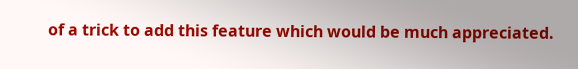of a trick to add this feature which would be much appreciated.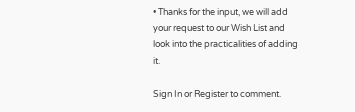• Thanks for the input, we will add your request to our Wish List and look into the practicalities of adding it.

Sign In or Register to comment.